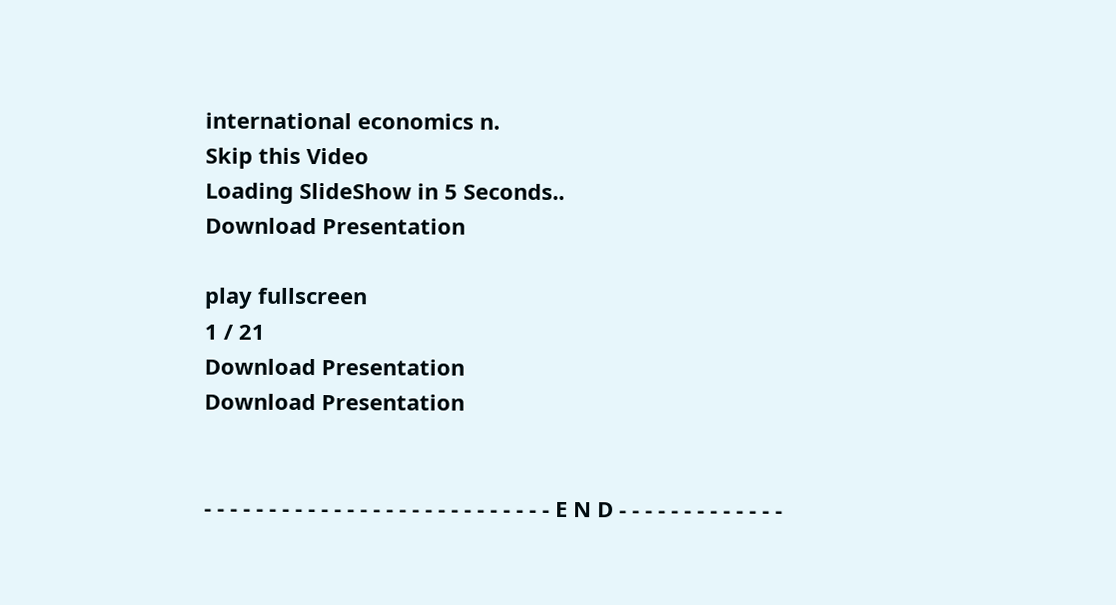international economics n.
Skip this Video
Loading SlideShow in 5 Seconds..
Download Presentation

play fullscreen
1 / 21
Download Presentation
Download Presentation


- - - - - - - - - - - - - - - - - - - - - - - - - - - E N D - - - - - - - - - - - - -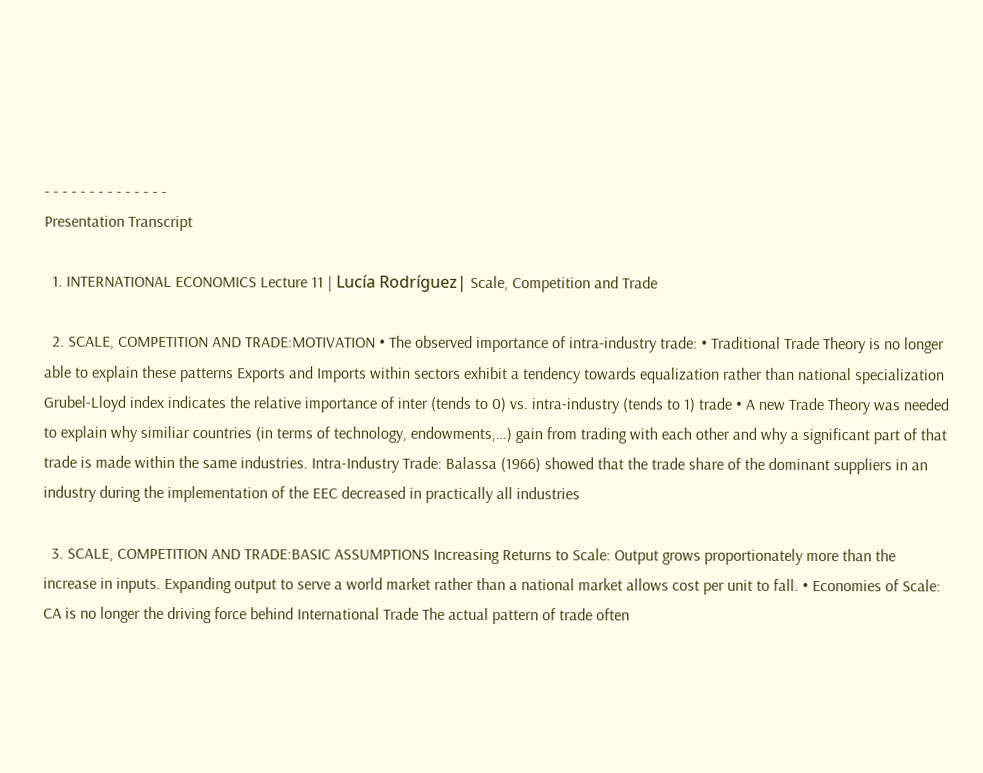- - - - - - - - - - - - - -
Presentation Transcript

  1. INTERNATIONAL ECONOMICS Lecture 11 | Lucía Rodríguez| Scale, Competition and Trade

  2. SCALE, COMPETITION AND TRADE:MOTIVATION • The observed importance of intra-industry trade: • Traditional Trade Theory is no longer able to explain these patterns Exports and Imports within sectors exhibit a tendency towards equalization rather than national specialization Grubel-Lloyd index indicates the relative importance of inter (tends to 0) vs. intra-industry (tends to 1) trade • A new Trade Theory was needed to explain why similiar countries (in terms of technology, endowments,…) gain from trading with each other and why a significant part of that trade is made within the same industries. Intra-Industry Trade: Balassa (1966) showed that the trade share of the dominant suppliers in an industry during the implementation of the EEC decreased in practically all industries

  3. SCALE, COMPETITION AND TRADE:BASIC ASSUMPTIONS Increasing Returns to Scale: Output grows proportionately more than the increase in inputs. Expanding output to serve a world market rather than a national market allows cost per unit to fall. • Economies of Scale: CA is no longer the driving force behind International Trade The actual pattern of trade often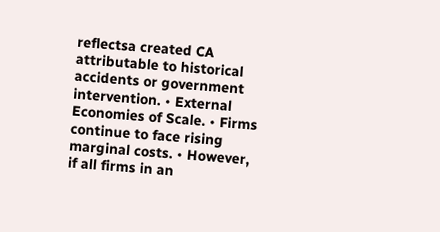reflectsa created CA attributable to historical accidents or government intervention. • External Economies of Scale. • Firms continue to face rising marginal costs. • However, if all firms in an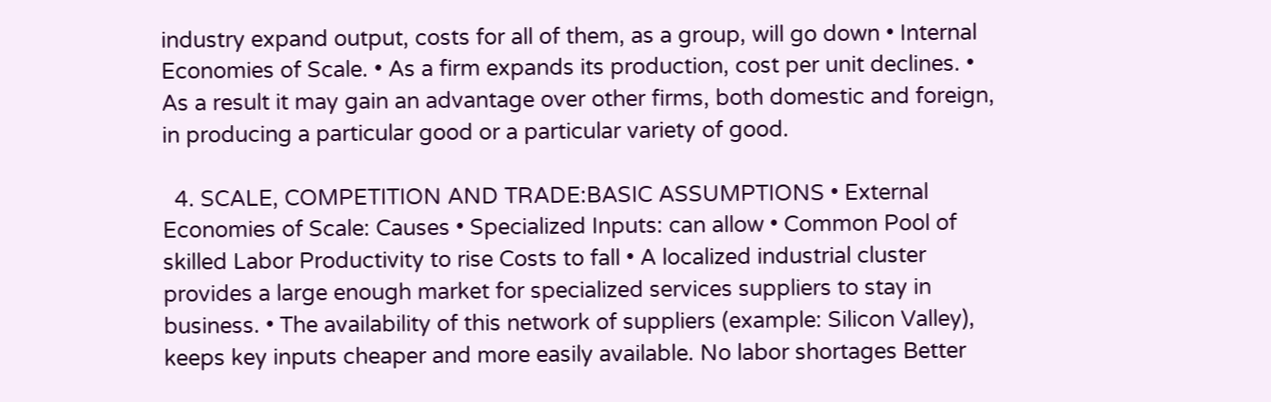industry expand output, costs for all of them, as a group, will go down • Internal Economies of Scale. • As a firm expands its production, cost per unit declines. • As a result it may gain an advantage over other firms, both domestic and foreign, in producing a particular good or a particular variety of good.

  4. SCALE, COMPETITION AND TRADE:BASIC ASSUMPTIONS • External Economies of Scale: Causes • Specialized Inputs: can allow • Common Pool of skilled Labor Productivity to rise Costs to fall • A localized industrial cluster provides a large enough market for specialized services suppliers to stay in business. • The availability of this network of suppliers (example: Silicon Valley), keeps key inputs cheaper and more easily available. No labor shortages Better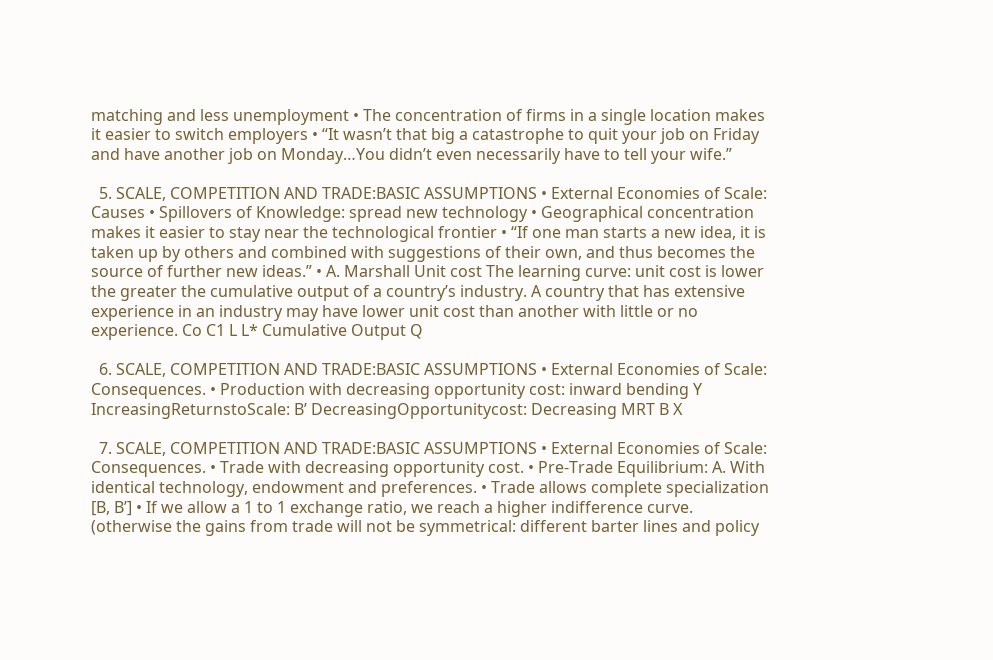matching and less unemployment • The concentration of firms in a single location makes it easier to switch employers • “It wasn’t that big a catastrophe to quit your job on Friday and have another job on Monday…You didn’t even necessarily have to tell your wife.”

  5. SCALE, COMPETITION AND TRADE:BASIC ASSUMPTIONS • External Economies of Scale: Causes • Spillovers of Knowledge: spread new technology • Geographical concentration makes it easier to stay near the technological frontier • “If one man starts a new idea, it is taken up by others and combined with suggestions of their own, and thus becomes the source of further new ideas.” • A. Marshall Unit cost The learning curve: unit cost is lower the greater the cumulative output of a country’s industry. A country that has extensive experience in an industry may have lower unit cost than another with little or no experience. Co C1 L L* Cumulative Output Q

  6. SCALE, COMPETITION AND TRADE:BASIC ASSUMPTIONS • External Economies of Scale: Consequences. • Production with decreasing opportunity cost: inward bending Y IncreasingReturnstoScale: B’ DecreasingOpportunitycost: Decreasing MRT B X

  7. SCALE, COMPETITION AND TRADE:BASIC ASSUMPTIONS • External Economies of Scale: Consequences. • Trade with decreasing opportunity cost. • Pre-Trade Equilibrium: A. With identical technology, endowment and preferences. • Trade allows complete specialization [B, B’] • If we allow a 1 to 1 exchange ratio, we reach a higher indifference curve. (otherwise the gains from trade will not be symmetrical: different barter lines and policy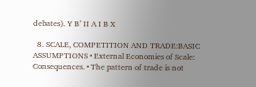debates). Y B’ II A I B X

  8. SCALE, COMPETITION AND TRADE:BASIC ASSUMPTIONS • External Economies of Scale: Consequences. • The pattern of trade is not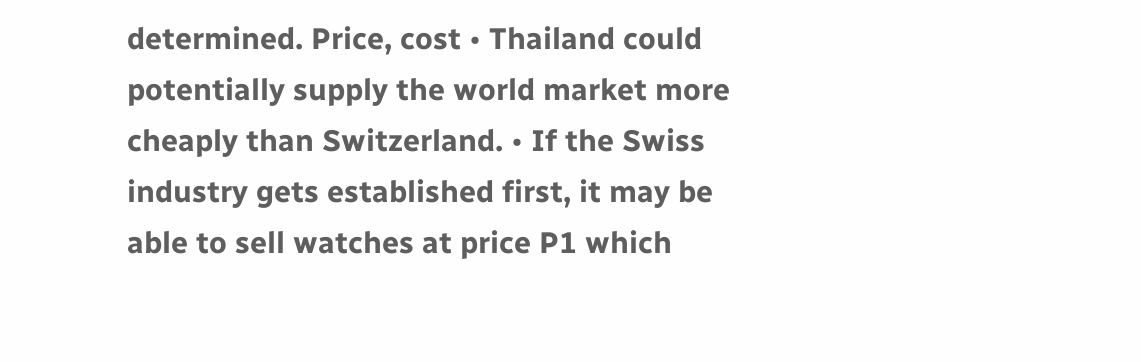determined. Price, cost • Thailand could potentially supply the world market more cheaply than Switzerland. • If the Swiss industry gets established first, it may be able to sell watches at price P1 which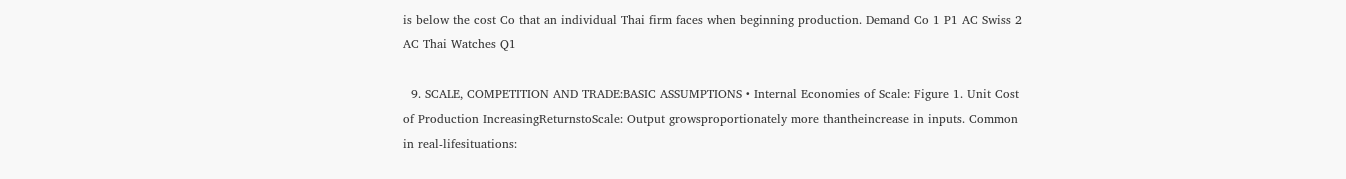is below the cost Co that an individual Thai firm faces when beginning production. Demand Co 1 P1 AC Swiss 2 AC Thai Watches Q1

  9. SCALE, COMPETITION AND TRADE:BASIC ASSUMPTIONS • Internal Economies of Scale: Figure 1. Unit Cost of Production IncreasingReturnstoScale: Output growsproportionately more thantheincrease in inputs. Common in real-lifesituations: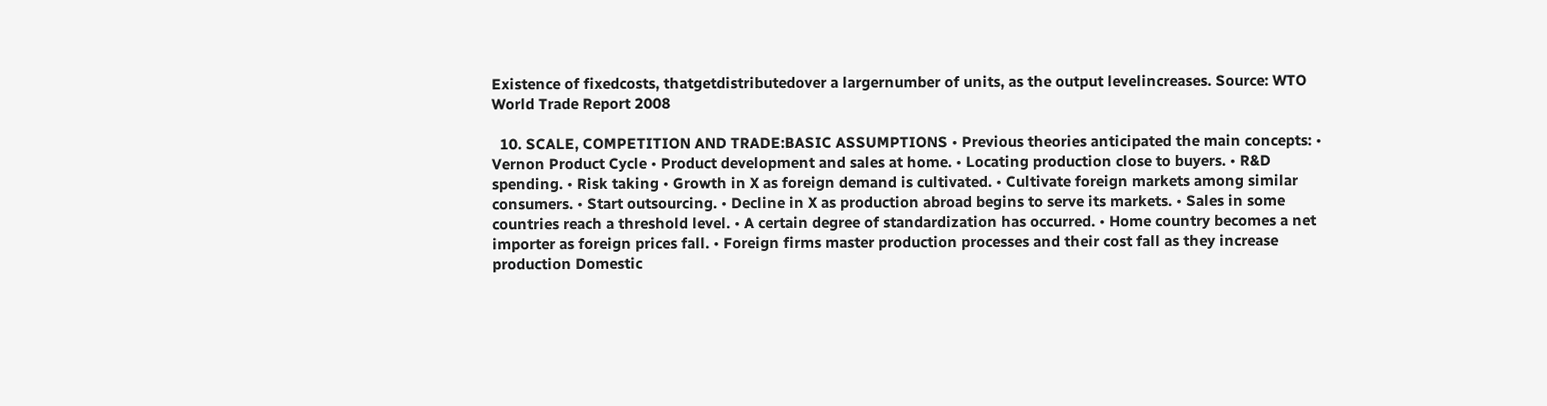Existence of fixedcosts, thatgetdistributedover a largernumber of units, as the output levelincreases. Source: WTO World Trade Report 2008

  10. SCALE, COMPETITION AND TRADE:BASIC ASSUMPTIONS • Previous theories anticipated the main concepts: • Vernon Product Cycle • Product development and sales at home. • Locating production close to buyers. • R&D spending. • Risk taking • Growth in X as foreign demand is cultivated. • Cultivate foreign markets among similar consumers. • Start outsourcing. • Decline in X as production abroad begins to serve its markets. • Sales in some countries reach a threshold level. • A certain degree of standardization has occurred. • Home country becomes a net importer as foreign prices fall. • Foreign firms master production processes and their cost fall as they increase production Domestic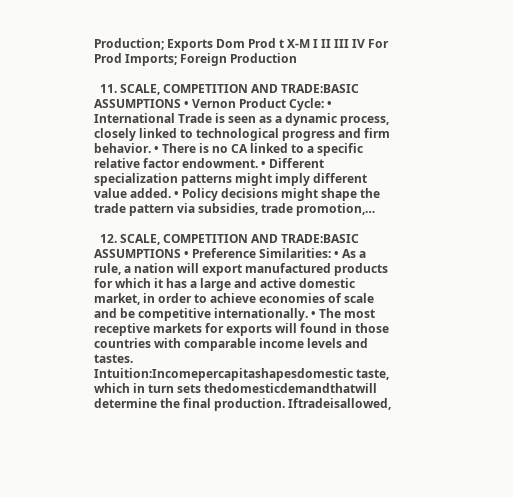Production; Exports Dom Prod t X-M I II III IV For Prod Imports; Foreign Production

  11. SCALE, COMPETITION AND TRADE:BASIC ASSUMPTIONS • Vernon Product Cycle: • International Trade is seen as a dynamic process, closely linked to technological progress and firm behavior. • There is no CA linked to a specific relative factor endowment. • Different specialization patterns might imply different value added. • Policy decisions might shape the trade pattern via subsidies, trade promotion,…

  12. SCALE, COMPETITION AND TRADE:BASIC ASSUMPTIONS • Preference Similarities: • As a rule, a nation will export manufactured products for which it has a large and active domestic market, in order to achieve economies of scale and be competitive internationally. • The most receptive markets for exports will found in those countries with comparable income levels and tastes. Intuition:Incomepercapitashapesdomestic taste, which in turn sets thedomesticdemandthatwill determine the final production. Iftradeisallowed,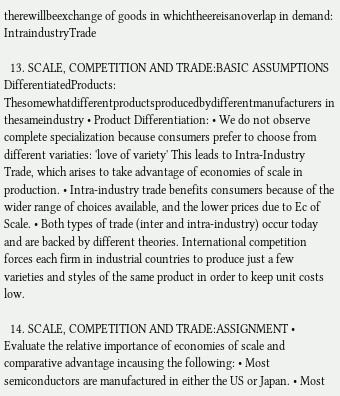therewillbeexchange of goods in whichtheereisanoverlap in demand: IntraindustryTrade

  13. SCALE, COMPETITION AND TRADE:BASIC ASSUMPTIONS DifferentiatedProducts: Thesomewhatdifferentproductsproducedbydifferentmanufacturers in thesameindustry • Product Differentiation: • We do not observe complete specialization because consumers prefer to choose from different variaties: 'love of variety' This leads to Intra-Industry Trade, which arises to take advantage of economies of scale in production. • Intra-industry trade benefits consumers because of the wider range of choices available, and the lower prices due to Ec of Scale. • Both types of trade (inter and intra-industry) occur today and are backed by different theories. International competition forces each firm in industrial countries to produce just a few varieties and styles of the same product in order to keep unit costs low.

  14. SCALE, COMPETITION AND TRADE:ASSIGNMENT • Evaluate the relative importance of economies of scale and comparative advantage incausing the following: • Most semiconductors are manufactured in either the US or Japan. • Most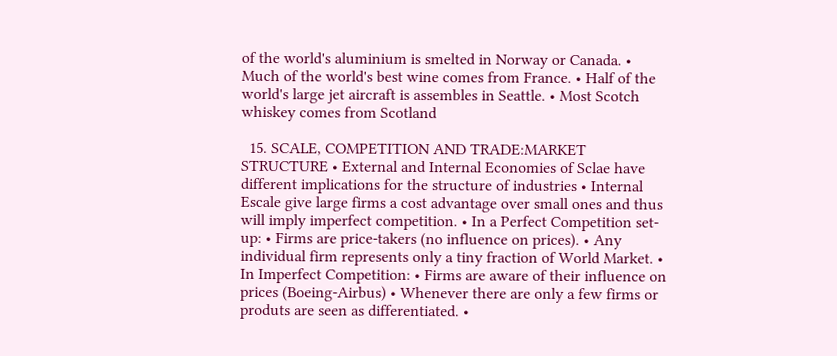of the world's aluminium is smelted in Norway or Canada. • Much of the world's best wine comes from France. • Half of the world's large jet aircraft is assembles in Seattle. • Most Scotch whiskey comes from Scotland

  15. SCALE, COMPETITION AND TRADE:MARKET STRUCTURE • External and Internal Economies of Sclae have different implications for the structure of industries • Internal Escale give large firms a cost advantage over small ones and thus will imply imperfect competition. • In a Perfect Competition set-up: • Firms are price-takers (no influence on prices). • Any individual firm represents only a tiny fraction of World Market. • In Imperfect Competition: • Firms are aware of their influence on prices (Boeing-Airbus) • Whenever there are only a few firms or produts are seen as differentiated. •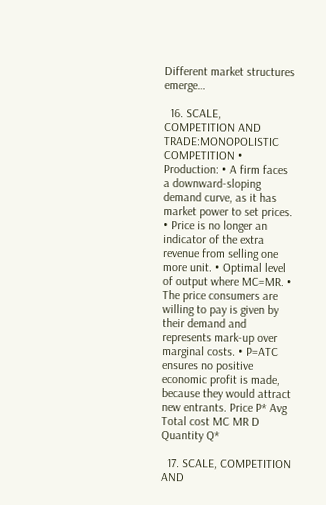Different market structures emerge…

  16. SCALE, COMPETITION AND TRADE:MONOPOLISTIC COMPETITION • Production: • A firm faces a downward-sloping demand curve, as it has market power to set prices. • Price is no longer an indicator of the extra revenue from selling one more unit. • Optimal level of output where MC=MR. • The price consumers are willing to pay is given by their demand and represents mark-up over marginal costs. • P=ATC ensures no positive economic profit is made, because they would attract new entrants. Price P* Avg Total cost MC MR D Quantity Q*

  17. SCALE, COMPETITION AND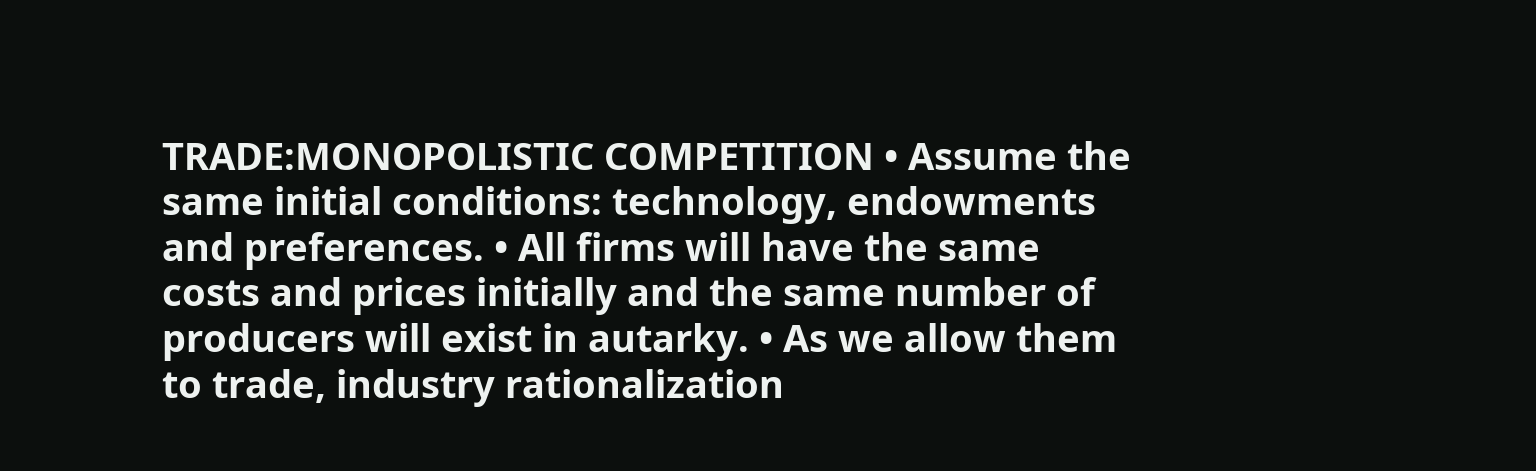TRADE:MONOPOLISTIC COMPETITION • Assume the same initial conditions: technology, endowments and preferences. • All firms will have the same costs and prices initially and the same number of producers will exist in autarky. • As we allow them to trade, industry rationalization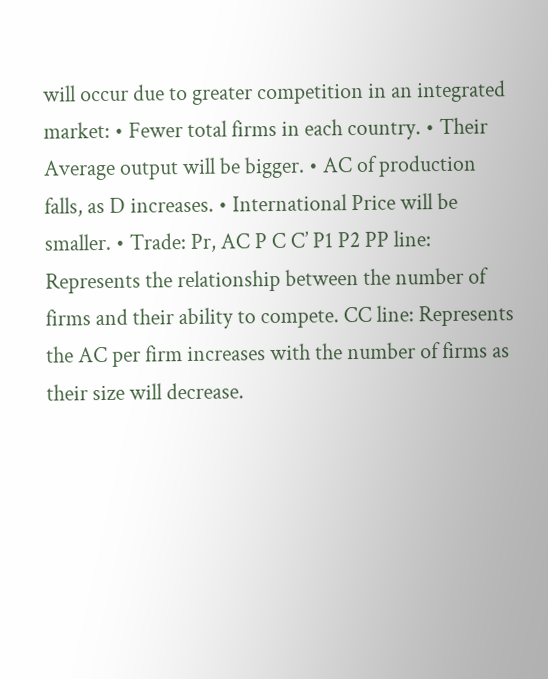will occur due to greater competition in an integrated market: • Fewer total firms in each country. • Their Average output will be bigger. • AC of production falls, as D increases. • International Price will be smaller. • Trade: Pr, AC P C C’ P1 P2 PP line: Represents the relationship between the number of firms and their ability to compete. CC line: Represents the AC per firm increases with the number of firms as their size will decrease.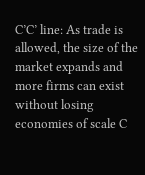C’C’ line: As trade is allowed, the size of the market expands and more firms can exist without losing economies of scale C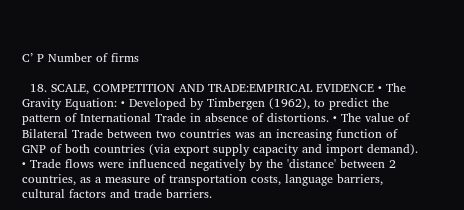C’ P Number of firms

  18. SCALE, COMPETITION AND TRADE:EMPIRICAL EVIDENCE • The Gravity Equation: • Developed by Timbergen (1962), to predict the pattern of International Trade in absence of distortions. • The value of Bilateral Trade between two countries was an increasing function of GNP of both countries (via export supply capacity and import demand). • Trade flows were influenced negatively by the 'distance' between 2 countries, as a measure of transportation costs, language barriers, cultural factors and trade barriers.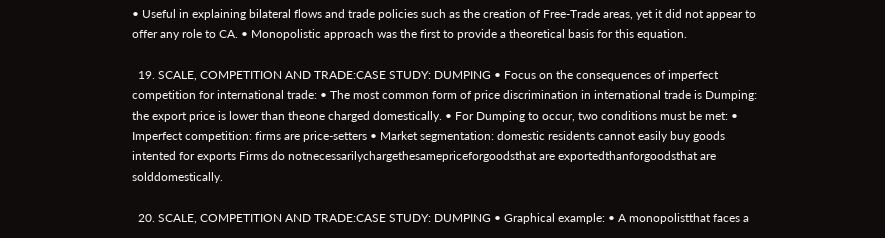• Useful in explaining bilateral flows and trade policies such as the creation of Free-Trade areas, yet it did not appear to offer any role to CA. • Monopolistic approach was the first to provide a theoretical basis for this equation.

  19. SCALE, COMPETITION AND TRADE:CASE STUDY: DUMPING • Focus on the consequences of imperfect competition for international trade: • The most common form of price discrimination in international trade is Dumping: the export price is lower than theone charged domestically. • For Dumping to occur, two conditions must be met: • Imperfect competition: firms are price-setters • Market segmentation: domestic residents cannot easily buy goods intented for exports Firms do notnecessarilychargethesamepriceforgoodsthat are exportedthanforgoodsthat are solddomestically.

  20. SCALE, COMPETITION AND TRADE:CASE STUDY: DUMPING • Graphical example: • A monopolistthat faces a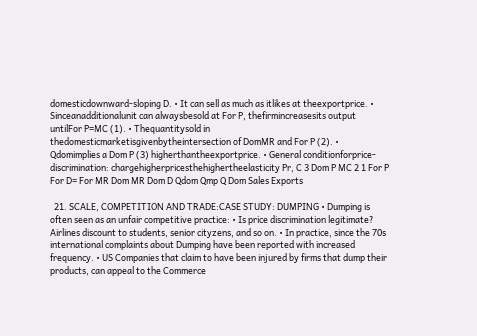domesticdownward-sloping D. • It can sell as much as itlikes at theexportprice. • Sinceanadditionalunit can alwaysbesold at For P, thefirmincreasesits output untilFor P=MC (1). • Thequantitysold in thedomesticmarketisgivenbytheintersection of DomMR and For P (2). • Qdomimplies a Dom P (3) higherthantheexportprice. • General conditionforprice-discrimination: chargehigherpricesthehighertheelasticity Pr, C 3 Dom P MC 2 1 For P For D= For MR Dom MR Dom D Qdom Qmp Q Dom Sales Exports

  21. SCALE, COMPETITION AND TRADE:CASE STUDY: DUMPING • Dumping is often seen as an unfair competitive practice: • Is price discrimination legitimate? Airlines discount to students, senior cityzens, and so on. • In practice, since the 70s international complaints about Dumping have been reported with increased frequency. • US Companies that claim to have been injured by firms that dump their products, can appeal to the Commerce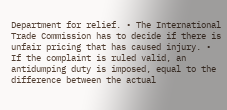Department for relief. • The International Trade Commission has to decide if there is unfair pricing that has caused injury. • If the complaint is ruled valid, an antidumping duty is imposed, equal to the difference between the actual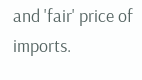and 'fair' price of imports.